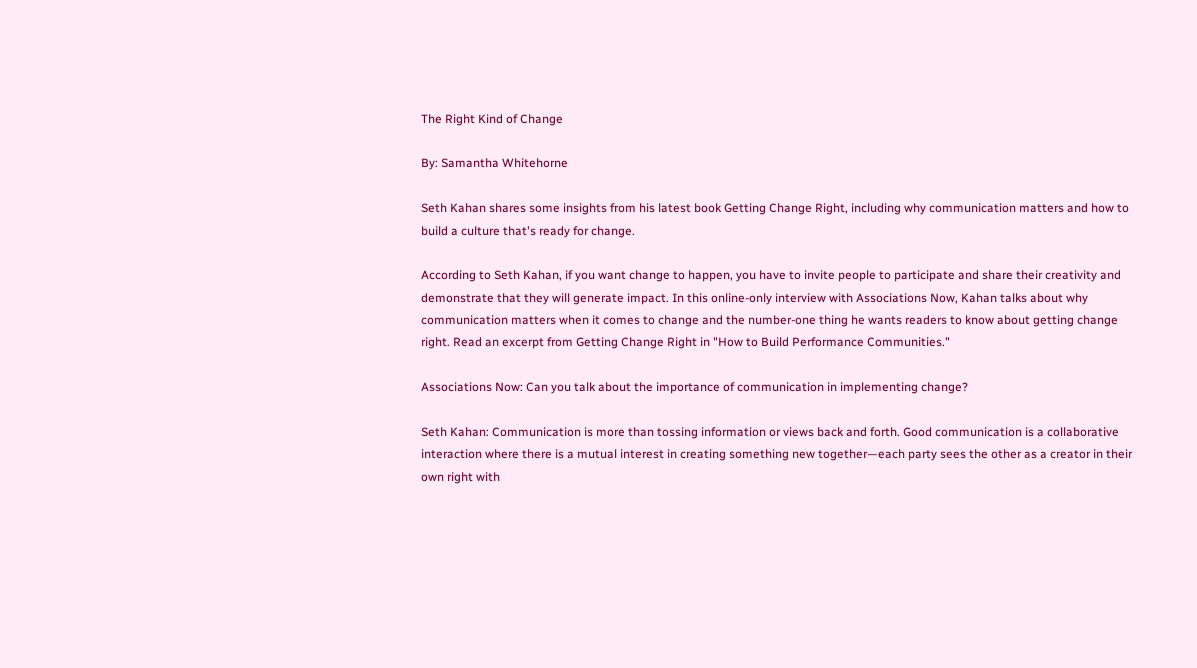The Right Kind of Change

By: Samantha Whitehorne

Seth Kahan shares some insights from his latest book Getting Change Right, including why communication matters and how to build a culture that's ready for change.

According to Seth Kahan, if you want change to happen, you have to invite people to participate and share their creativity and demonstrate that they will generate impact. In this online-only interview with Associations Now, Kahan talks about why communication matters when it comes to change and the number-one thing he wants readers to know about getting change right. Read an excerpt from Getting Change Right in "How to Build Performance Communities."

Associations Now: Can you talk about the importance of communication in implementing change?

Seth Kahan: Communication is more than tossing information or views back and forth. Good communication is a collaborative interaction where there is a mutual interest in creating something new together—each party sees the other as a creator in their own right with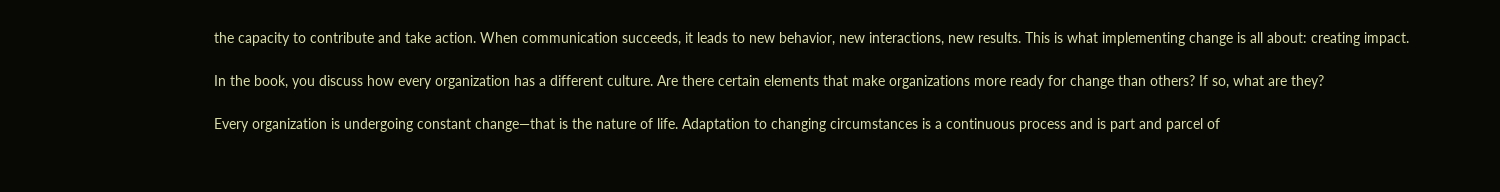the capacity to contribute and take action. When communication succeeds, it leads to new behavior, new interactions, new results. This is what implementing change is all about: creating impact.

In the book, you discuss how every organization has a different culture. Are there certain elements that make organizations more ready for change than others? If so, what are they?

Every organization is undergoing constant change—that is the nature of life. Adaptation to changing circumstances is a continuous process and is part and parcel of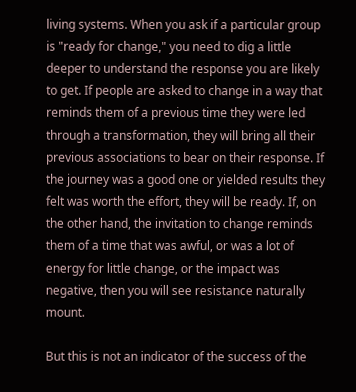living systems. When you ask if a particular group is "ready for change," you need to dig a little deeper to understand the response you are likely to get. If people are asked to change in a way that reminds them of a previous time they were led through a transformation, they will bring all their previous associations to bear on their response. If the journey was a good one or yielded results they felt was worth the effort, they will be ready. If, on the other hand, the invitation to change reminds them of a time that was awful, or was a lot of energy for little change, or the impact was negative, then you will see resistance naturally mount.

But this is not an indicator of the success of the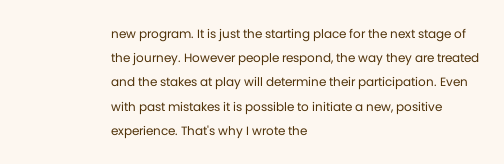new program. It is just the starting place for the next stage of the journey. However people respond, the way they are treated and the stakes at play will determine their participation. Even with past mistakes it is possible to initiate a new, positive experience. That's why I wrote the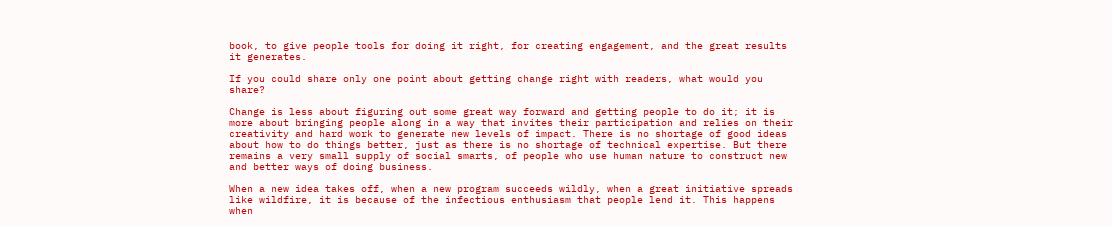book, to give people tools for doing it right, for creating engagement, and the great results it generates.

If you could share only one point about getting change right with readers, what would you share?

Change is less about figuring out some great way forward and getting people to do it; it is more about bringing people along in a way that invites their participation and relies on their creativity and hard work to generate new levels of impact. There is no shortage of good ideas about how to do things better, just as there is no shortage of technical expertise. But there remains a very small supply of social smarts, of people who use human nature to construct new and better ways of doing business.

When a new idea takes off, when a new program succeeds wildly, when a great initiative spreads like wildfire, it is because of the infectious enthusiasm that people lend it. This happens when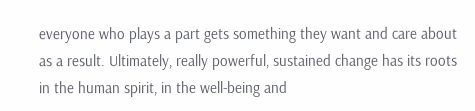everyone who plays a part gets something they want and care about as a result. Ultimately, really powerful, sustained change has its roots in the human spirit, in the well-being and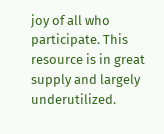joy of all who participate. This resource is in great supply and largely underutilized.